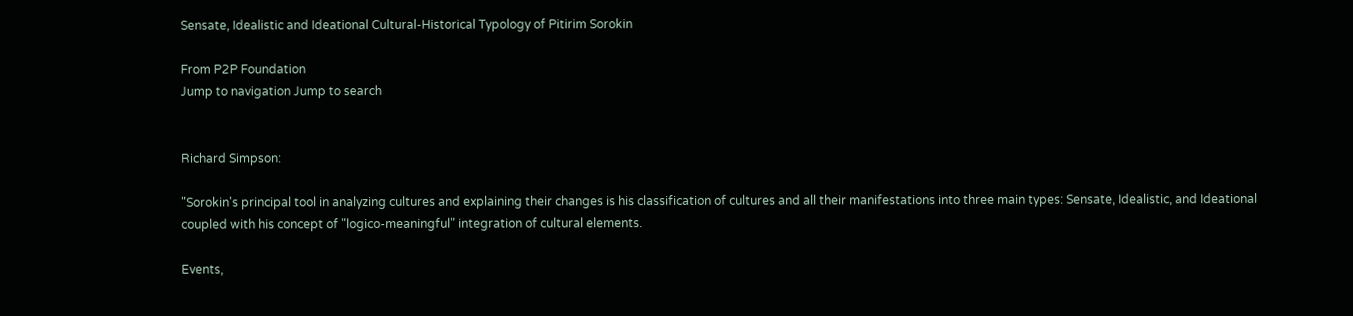Sensate, Idealistic and Ideational Cultural-Historical Typology of Pitirim Sorokin

From P2P Foundation
Jump to navigation Jump to search


Richard Simpson:

"Sorokin's principal tool in analyzing cultures and explaining their changes is his classification of cultures and all their manifestations into three main types: Sensate, Idealistic, and Ideational coupled with his concept of "logico-meaningful" integration of cultural elements.

Events,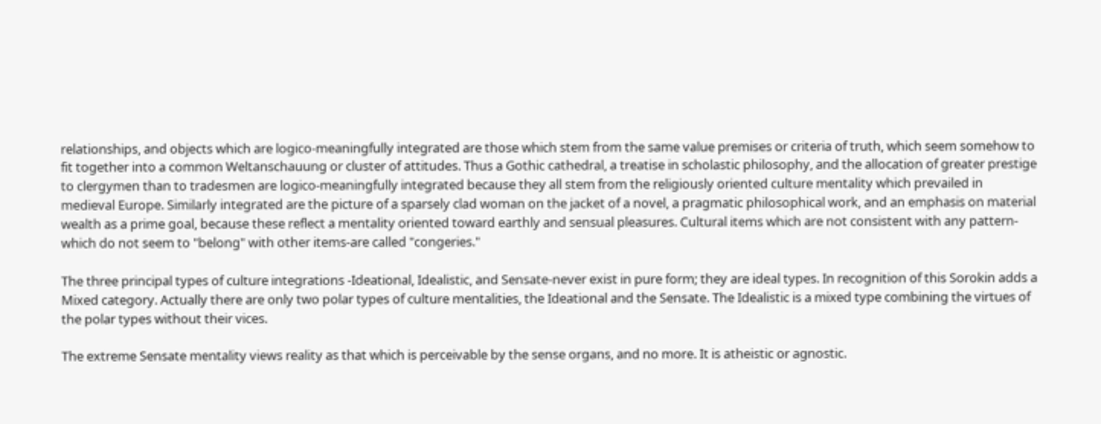relationships, and objects which are logico-meaningfully integrated are those which stem from the same value premises or criteria of truth, which seem somehow to fit together into a common Weltanschauung or cluster of attitudes. Thus a Gothic cathedral, a treatise in scholastic philosophy, and the allocation of greater prestige to clergymen than to tradesmen are logico-meaningfully integrated because they all stem from the religiously oriented culture mentality which prevailed in medieval Europe. Similarly integrated are the picture of a sparsely clad woman on the jacket of a novel, a pragmatic philosophical work, and an emphasis on material wealth as a prime goal, because these reflect a mentality oriented toward earthly and sensual pleasures. Cultural items which are not consistent with any pattern-which do not seem to "belong" with other items-are called "congeries."

The three principal types of culture integrations -Ideational, Idealistic, and Sensate-never exist in pure form; they are ideal types. In recognition of this Sorokin adds a Mixed category. Actually there are only two polar types of culture mentalities, the Ideational and the Sensate. The Idealistic is a mixed type combining the virtues of the polar types without their vices.

The extreme Sensate mentality views reality as that which is perceivable by the sense organs, and no more. It is atheistic or agnostic.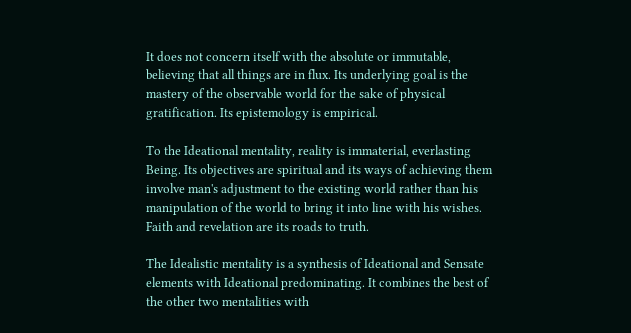It does not concern itself with the absolute or immutable, believing that all things are in flux. Its underlying goal is the mastery of the observable world for the sake of physical gratification. Its epistemology is empirical.

To the Ideational mentality, reality is immaterial, everlasting Being. Its objectives are spiritual and its ways of achieving them involve man's adjustment to the existing world rather than his manipulation of the world to bring it into line with his wishes. Faith and revelation are its roads to truth.

The Idealistic mentality is a synthesis of Ideational and Sensate elements with Ideational predominating. It combines the best of the other two mentalities with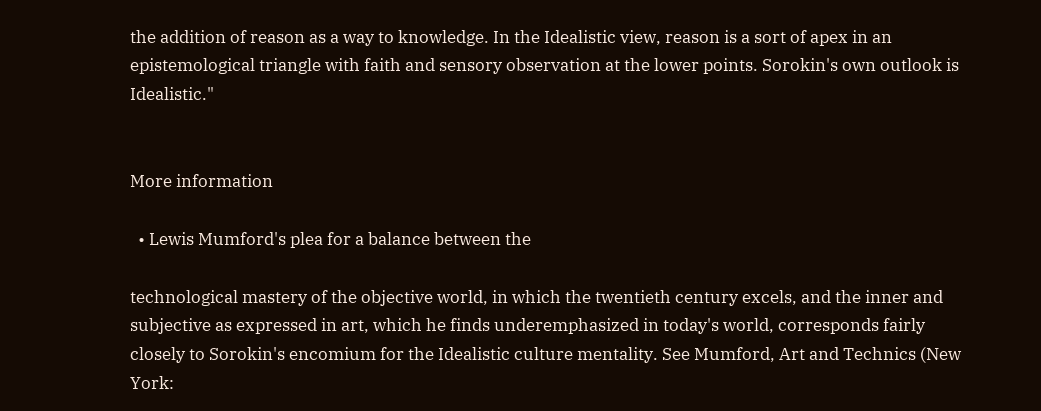the addition of reason as a way to knowledge. In the Idealistic view, reason is a sort of apex in an epistemological triangle with faith and sensory observation at the lower points. Sorokin's own outlook is Idealistic."


More information

  • Lewis Mumford's plea for a balance between the

technological mastery of the objective world, in which the twentieth century excels, and the inner and subjective as expressed in art, which he finds underemphasized in today's world, corresponds fairly closely to Sorokin's encomium for the Idealistic culture mentality. See Mumford, Art and Technics (New York: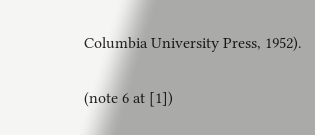Columbia University Press, 1952).

(note 6 at [1])